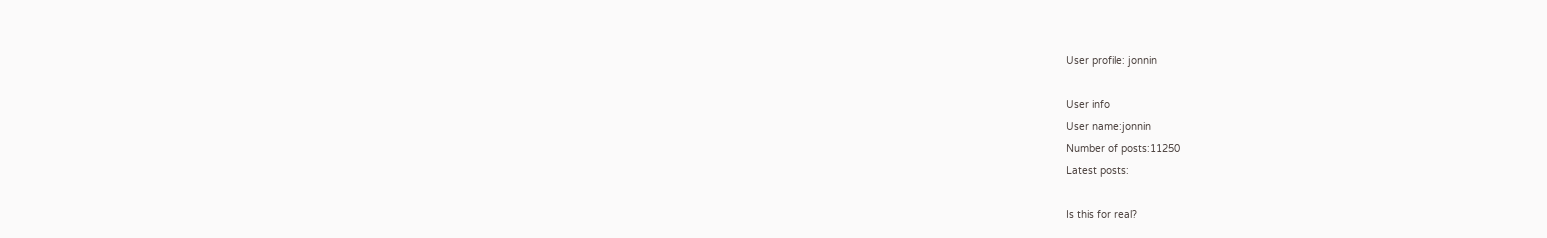User profile: jonnin

User info
User name:jonnin
Number of posts:11250
Latest posts:

Is this for real?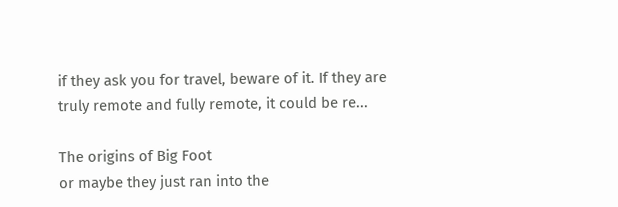if they ask you for travel, beware of it. If they are truly remote and fully remote, it could be re...

The origins of Big Foot
or maybe they just ran into the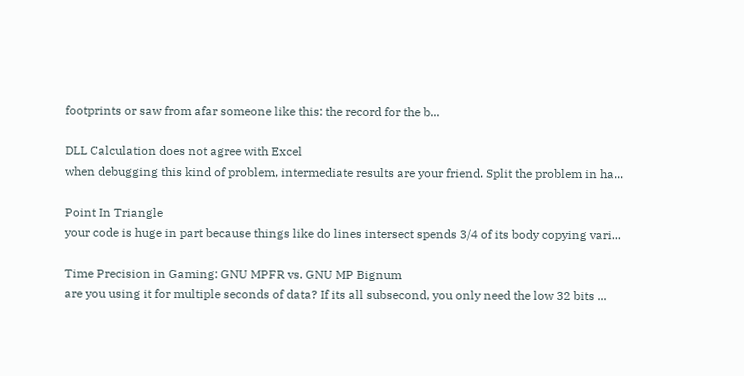footprints or saw from afar someone like this: the record for the b...

DLL Calculation does not agree with Excel
when debugging this kind of problem, intermediate results are your friend. Split the problem in ha...

Point In Triangle
your code is huge in part because things like do lines intersect spends 3/4 of its body copying vari...

Time Precision in Gaming: GNU MPFR vs. GNU MP Bignum
are you using it for multiple seconds of data? If its all subsecond, you only need the low 32 bits ...